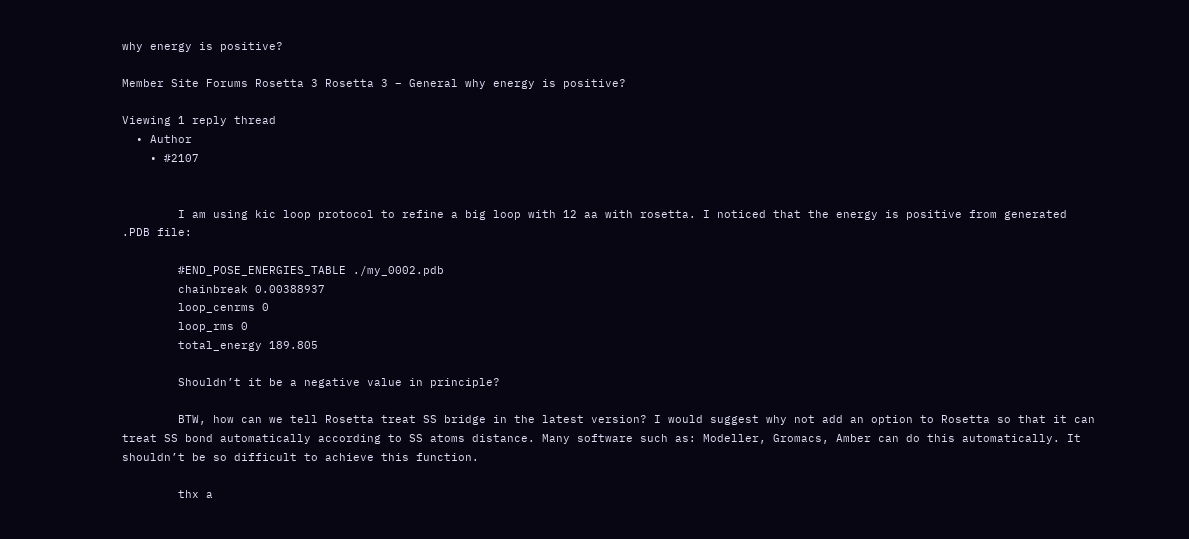why energy is positive?

Member Site Forums Rosetta 3 Rosetta 3 – General why energy is positive?

Viewing 1 reply thread
  • Author
    • #2107


        I am using kic loop protocol to refine a big loop with 12 aa with rosetta. I noticed that the energy is positive from generated .PDB file:

        #END_POSE_ENERGIES_TABLE ./my_0002.pdb
        chainbreak 0.00388937
        loop_cenrms 0
        loop_rms 0
        total_energy 189.805

        Shouldn’t it be a negative value in principle?

        BTW, how can we tell Rosetta treat SS bridge in the latest version? I would suggest why not add an option to Rosetta so that it can treat SS bond automatically according to SS atoms distance. Many software such as: Modeller, Gromacs, Amber can do this automatically. It shouldn’t be so difficult to achieve this function.

        thx a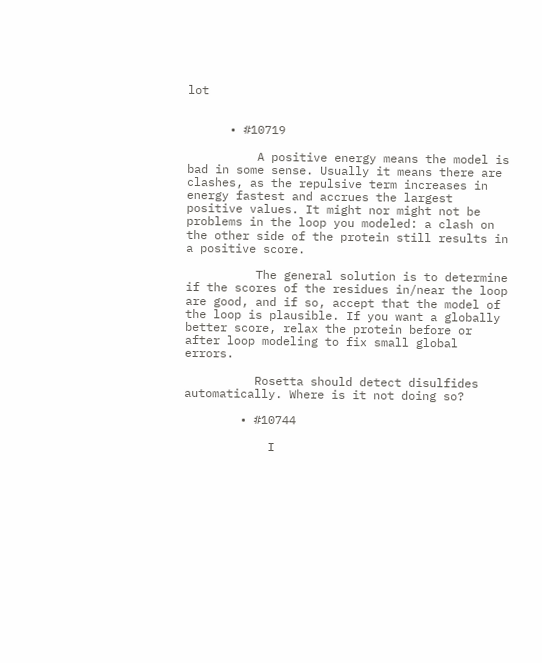lot


      • #10719

          A positive energy means the model is bad in some sense. Usually it means there are clashes, as the repulsive term increases in energy fastest and accrues the largest positive values. It might nor might not be problems in the loop you modeled: a clash on the other side of the protein still results in a positive score.

          The general solution is to determine if the scores of the residues in/near the loop are good, and if so, accept that the model of the loop is plausible. If you want a globally better score, relax the protein before or after loop modeling to fix small global errors.

          Rosetta should detect disulfides automatically. Where is it not doing so?

        • #10744

            I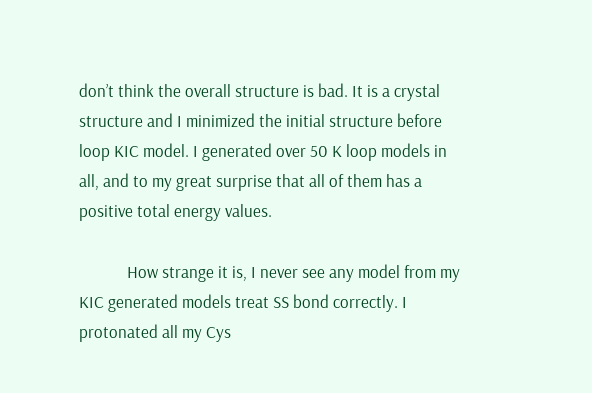don’t think the overall structure is bad. It is a crystal structure and I minimized the initial structure before loop KIC model. I generated over 50 K loop models in all, and to my great surprise that all of them has a positive total energy values.

            How strange it is, I never see any model from my KIC generated models treat SS bond correctly. I protonated all my Cys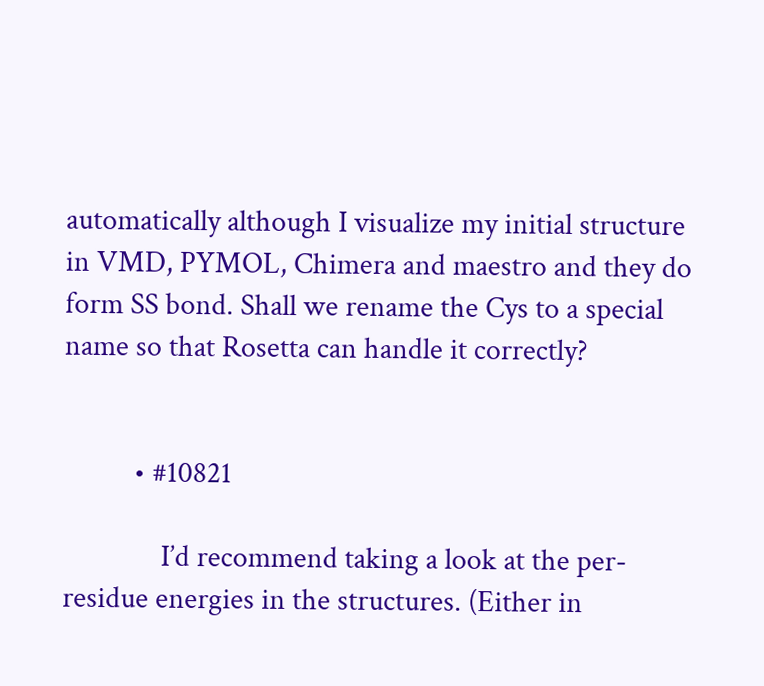automatically although I visualize my initial structure in VMD, PYMOL, Chimera and maestro and they do form SS bond. Shall we rename the Cys to a special name so that Rosetta can handle it correctly?


          • #10821

              I’d recommend taking a look at the per-residue energies in the structures. (Either in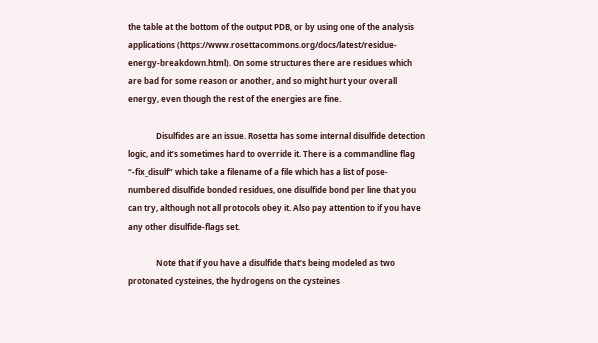the table at the bottom of the output PDB, or by using one of the analysis applications (https://www.rosettacommons.org/docs/latest/residue-energy-breakdown.html). On some structures there are residues which are bad for some reason or another, and so might hurt your overall energy, even though the rest of the energies are fine.

              Disulfides are an issue. Rosetta has some internal disulfide detection logic, and it’s sometimes hard to override it. There is a commandline flag “-fix_disulf” which take a filename of a file which has a list of pose-numbered disulfide bonded residues, one disulfide bond per line that you can try, although not all protocols obey it. Also pay attention to if you have any other disulfide-flags set.

              Note that if you have a disulfide that’s being modeled as two protonated cysteines, the hydrogens on the cysteines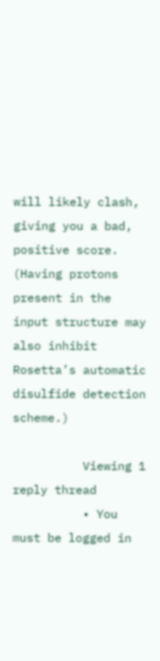will likely clash, giving you a bad, positive score. (Having protons present in the input structure may also inhibit Rosetta’s automatic disulfide detection scheme.)

          Viewing 1 reply thread
          • You must be logged in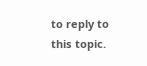to reply to this topic.